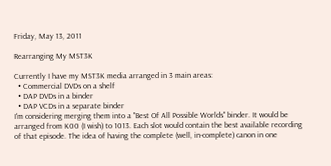Friday, May 13, 2011

Rearranging My MST3K

Currently I have my MST3K media arranged in 3 main areas:
  • Commercial DVDs on a shelf
  • DAP DVDs in a binder
  • DAP VCDs in a separate binder
I'm considering merging them into a "Best Of All Possible Worlds" binder. It would be arranged from K00 (I wish) to 1013. Each slot would contain the best available recording of that episode. The idea of having the complete (well, in-complete) canon in one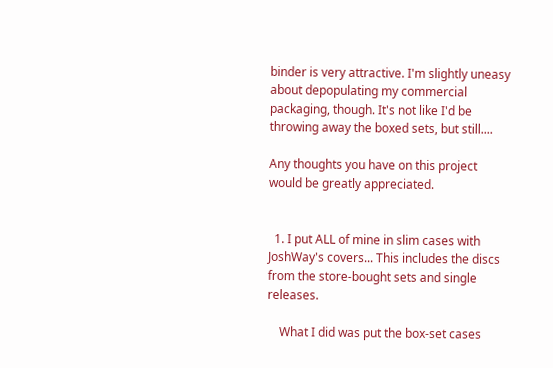binder is very attractive. I'm slightly uneasy about depopulating my commercial packaging, though. It's not like I'd be throwing away the boxed sets, but still....

Any thoughts you have on this project would be greatly appreciated.


  1. I put ALL of mine in slim cases with JoshWay's covers... This includes the discs from the store-bought sets and single releases.

    What I did was put the box-set cases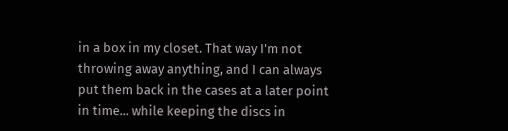in a box in my closet. That way I'm not throwing away anything, and I can always put them back in the cases at a later point in time... while keeping the discs in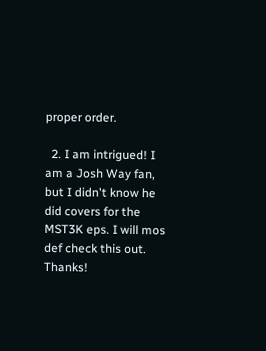proper order.

  2. I am intrigued! I am a Josh Way fan, but I didn't know he did covers for the MST3K eps. I will mos def check this out. Thanks!